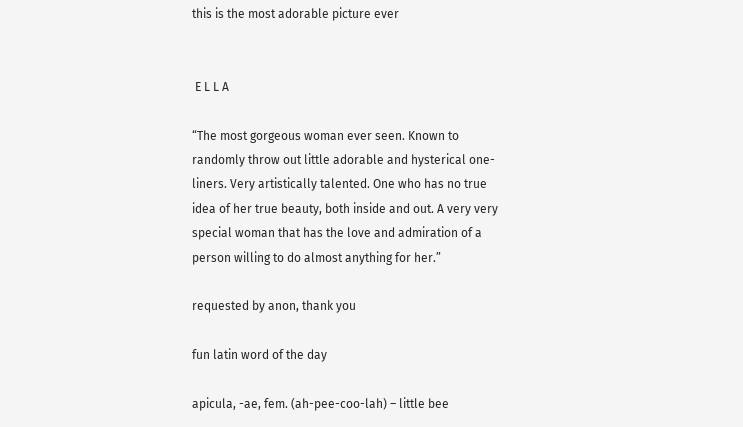this is the most adorable picture ever


 E L L A

“The most gorgeous woman ever seen. Known to randomly throw out little adorable and hysterical one-liners. Very artistically talented. One who has no true idea of her true beauty, both inside and out. A very very special woman that has the love and admiration of a person willing to do almost anything for her.”

requested by anon, thank you

fun latin word of the day

apicula, -ae, fem. (ah-pee-coo-lah) – little bee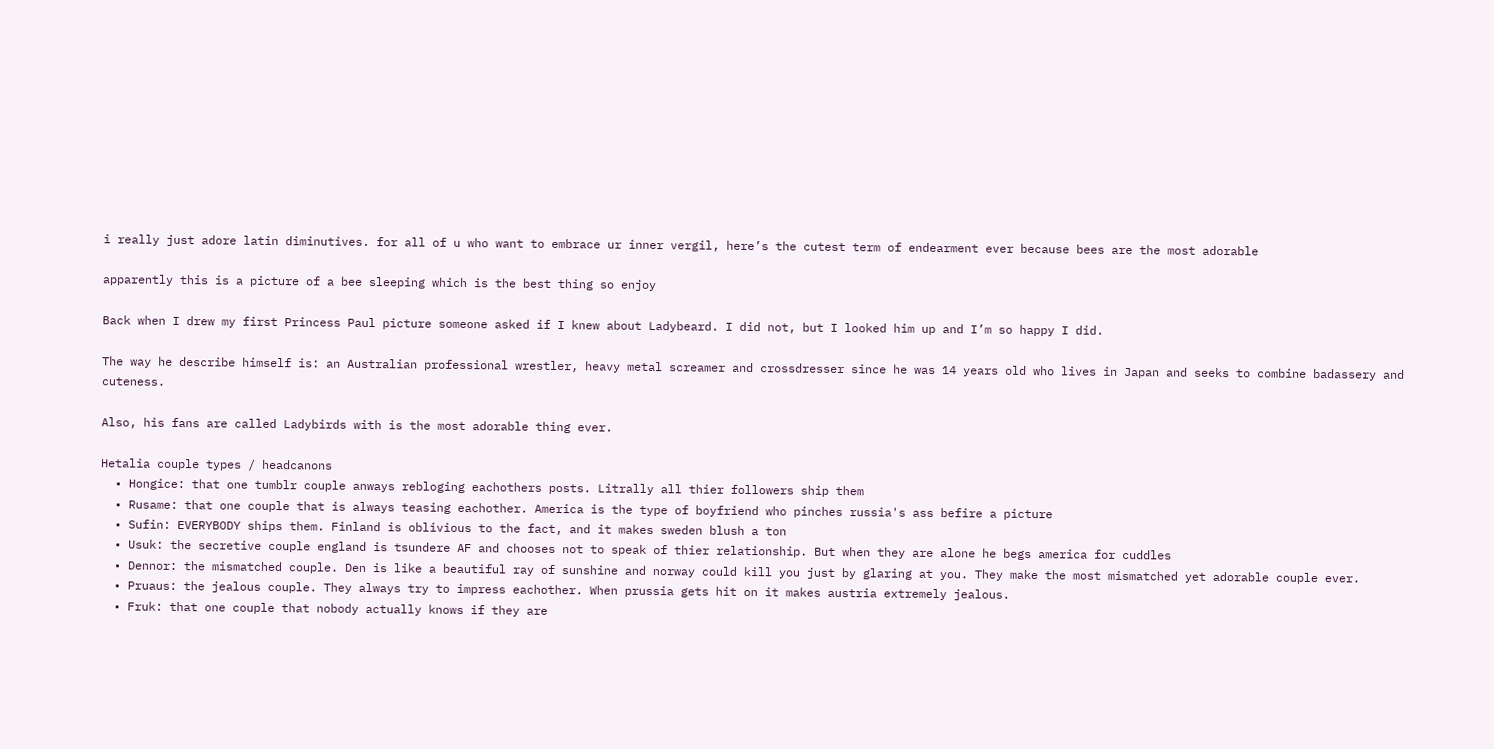i really just adore latin diminutives. for all of u who want to embrace ur inner vergil, here’s the cutest term of endearment ever because bees are the most adorable

apparently this is a picture of a bee sleeping which is the best thing so enjoy

Back when I drew my first Princess Paul picture someone asked if I knew about Ladybeard. I did not, but I looked him up and I’m so happy I did.

The way he describe himself is: an Australian professional wrestler, heavy metal screamer and crossdresser since he was 14 years old who lives in Japan and seeks to combine badassery and cuteness.

Also, his fans are called Ladybirds with is the most adorable thing ever.

Hetalia couple types / headcanons
  • Hongice: that one tumblr couple anways rebloging eachothers posts. Litrally all thier followers ship them
  • Rusame: that one couple that is always teasing eachother. America is the type of boyfriend who pinches russia's ass befire a picture
  • Sufin: EVERYBODY ships them. Finland is oblivious to the fact, and it makes sweden blush a ton
  • Usuk: the secretive couple england is tsundere AF and chooses not to speak of thier relationship. But when they are alone he begs america for cuddles
  • Dennor: the mismatched couple. Den is like a beautiful ray of sunshine and norway could kill you just by glaring at you. They make the most mismatched yet adorable couple ever.
  • Pruaus: the jealous couple. They always try to impress eachother. When prussia gets hit on it makes austria extremely jealous.
  • Fruk: that one couple that nobody actually knows if they are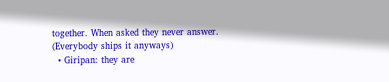together. When asked they never answer. (Everybody ships it anyways)
  • Giripan: they are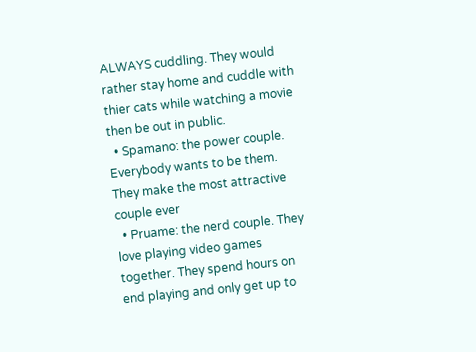ALWAYS cuddling. They would rather stay home and cuddle with thier cats while watching a movie then be out in public.
  • Spamano: the power couple. Everybody wants to be them. They make the most attractive couple ever
  • Pruame: the nerd couple. They love playing video games together. They spend hours on end playing and only get up to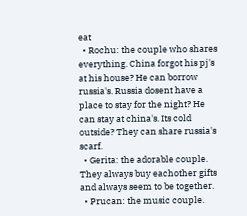eat
  • Rochu: the couple who shares everything. China forgot his pj's at his house? He can borrow russia's. Russia dosent have a place to stay for the night? He can stay at china's. Its cold outside? They can share russia's scarf.
  • Gerita: the adorable couple. They always buy eachother gifts and always seem to be together.
  • Prucan: the music couple.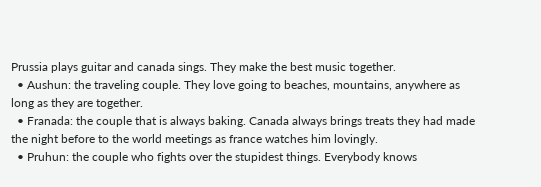Prussia plays guitar and canada sings. They make the best music together.
  • Aushun: the traveling couple. They love going to beaches, mountains, anywhere as long as they are together.
  • Franada: the couple that is always baking. Canada always brings treats they had made the night before to the world meetings as france watches him lovingly.
  • Pruhun: the couple who fights over the stupidest things. Everybody knows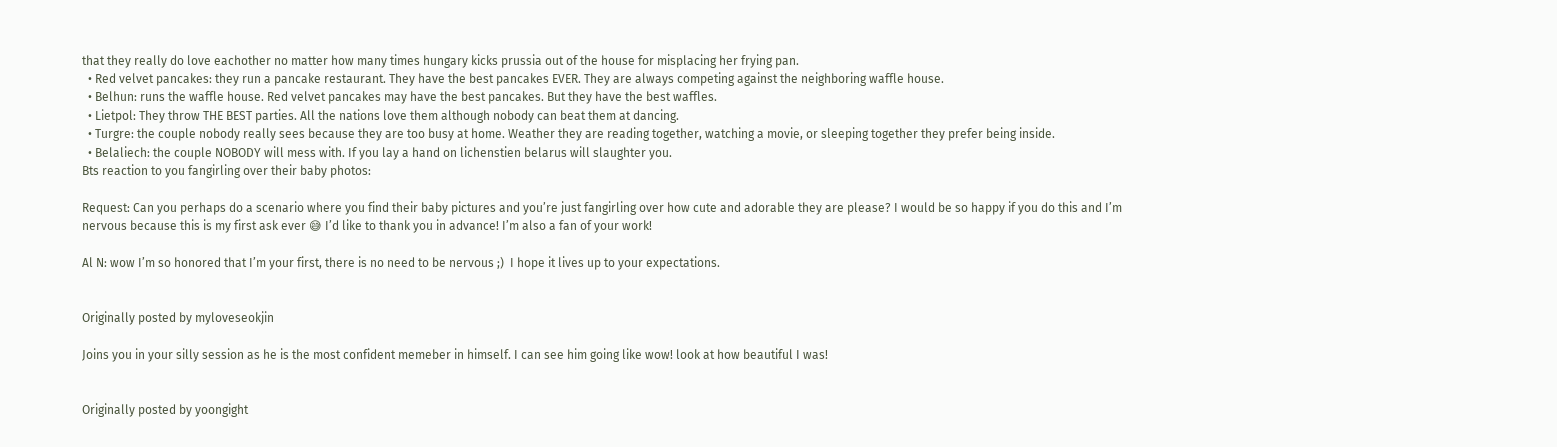that they really do love eachother no matter how many times hungary kicks prussia out of the house for misplacing her frying pan.
  • Red velvet pancakes: they run a pancake restaurant. They have the best pancakes EVER. They are always competing against the neighboring waffle house.
  • Belhun: runs the waffle house. Red velvet pancakes may have the best pancakes. But they have the best waffles.
  • Lietpol: They throw THE BEST parties. All the nations love them although nobody can beat them at dancing.
  • Turgre: the couple nobody really sees because they are too busy at home. Weather they are reading together, watching a movie, or sleeping together they prefer being inside.
  • Belaliech: the couple NOBODY will mess with. If you lay a hand on lichenstien belarus will slaughter you.
Bts reaction to you fangirling over their baby photos:

Request: Can you perhaps do a scenario where you find their baby pictures and you’re just fangirling over how cute and adorable they are please? I would be so happy if you do this and I’m nervous because this is my first ask ever 😅 I’d like to thank you in advance! I’m also a fan of your work!

Al N: wow I’m so honored that I’m your first, there is no need to be nervous ;)  I hope it lives up to your expectations.


Originally posted by myloveseokjin

Joins you in your silly session as he is the most confident memeber in himself. I can see him going like wow! look at how beautiful I was!


Originally posted by yoongight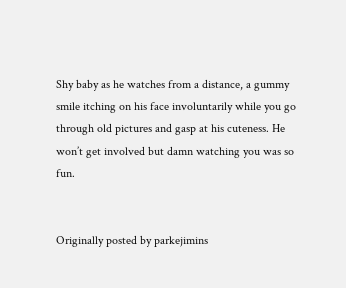Shy baby as he watches from a distance, a gummy smile itching on his face involuntarily while you go through old pictures and gasp at his cuteness. He won’t get involved but damn watching you was so fun.


Originally posted by parkejimins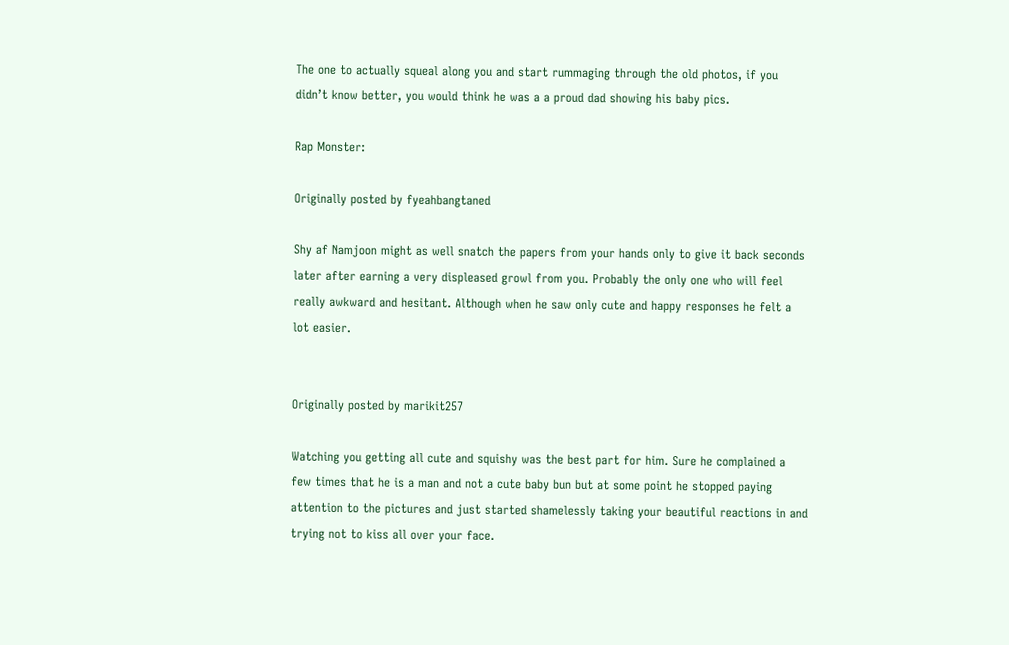The one to actually squeal along you and start rummaging through the old photos, if you didn’t know better, you would think he was a a proud dad showing his baby pics.

Rap Monster:

Originally posted by fyeahbangtaned

Shy af Namjoon might as well snatch the papers from your hands only to give it back seconds later after earning a very displeased growl from you. Probably the only one who will feel really awkward and hesitant. Although when he saw only cute and happy responses he felt a lot easier.


Originally posted by marikit257

Watching you getting all cute and squishy was the best part for him. Sure he complained a few times that he is a man and not a cute baby bun but at some point he stopped paying attention to the pictures and just started shamelessly taking your beautiful reactions in and trying not to kiss all over your face.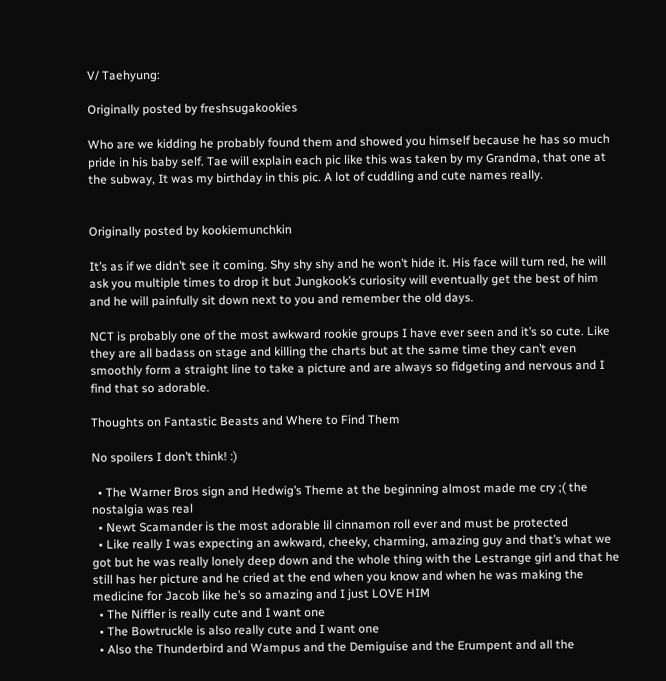V/ Taehyung:

Originally posted by freshsugakookies

Who are we kidding he probably found them and showed you himself because he has so much pride in his baby self. Tae will explain each pic like this was taken by my Grandma, that one at the subway, It was my birthday in this pic. A lot of cuddling and cute names really.


Originally posted by kookiemunchkin

It’s as if we didn’t see it coming. Shy shy shy and he won’t hide it. His face will turn red, he will ask you multiple times to drop it but Jungkook’s curiosity will eventually get the best of him and he will painfully sit down next to you and remember the old days.

NCT is probably one of the most awkward rookie groups I have ever seen and it’s so cute. Like they are all badass on stage and killing the charts but at the same time they can’t even smoothly form a straight line to take a picture and are always so fidgeting and nervous and I find that so adorable.

Thoughts on Fantastic Beasts and Where to Find Them

No spoilers I don’t think! :)

  • The Warner Bros sign and Hedwig’s Theme at the beginning almost made me cry ;( the nostalgia was real
  • Newt Scamander is the most adorable lil cinnamon roll ever and must be protected
  • Like really I was expecting an awkward, cheeky, charming, amazing guy and that’s what we got but he was really lonely deep down and the whole thing with the Lestrange girl and that he still has her picture and he cried at the end when you know and when he was making the medicine for Jacob like he’s so amazing and I just LOVE HIM
  • The Niffler is really cute and I want one
  • The Bowtruckle is also really cute and I want one
  • Also the Thunderbird and Wampus and the Demiguise and the Erumpent and all the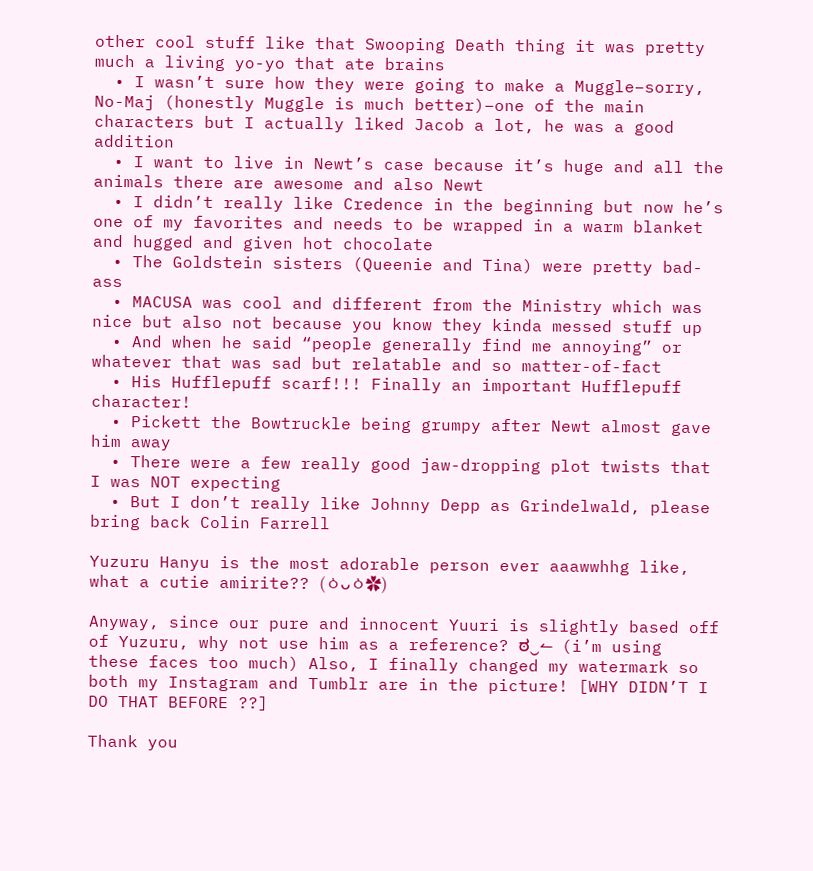other cool stuff like that Swooping Death thing it was pretty much a living yo-yo that ate brains
  • I wasn’t sure how they were going to make a Muggle–sorry, No-Maj (honestly Muggle is much better)–one of the main characters but I actually liked Jacob a lot, he was a good addition
  • I want to live in Newt’s case because it’s huge and all the animals there are awesome and also Newt
  • I didn’t really like Credence in the beginning but now he’s one of my favorites and needs to be wrapped in a warm blanket and hugged and given hot chocolate
  • The Goldstein sisters (Queenie and Tina) were pretty bad-ass
  • MACUSA was cool and different from the Ministry which was nice but also not because you know they kinda messed stuff up
  • And when he said “people generally find me annoying” or whatever that was sad but relatable and so matter-of-fact
  • His Hufflepuff scarf!!! Finally an important Hufflepuff character!
  • Pickett the Bowtruckle being grumpy after Newt almost gave him away
  • There were a few really good jaw-dropping plot twists that I was NOT expecting
  • But I don’t really like Johnny Depp as Grindelwald, please bring back Colin Farrell

Yuzuru Hanyu is the most adorable person ever aaawwhhg like, what a cutie amirite?? (ㆁᴗㆁ✿)

Anyway, since our pure and innocent Yuuri is slightly based off of Yuzuru, why not use him as a reference? ಠ‿↼  (i’m using these faces too much) Also, I finally changed my watermark so both my Instagram and Tumblr are in the picture! [WHY DIDN’T I DO THAT BEFORE ??]

Thank you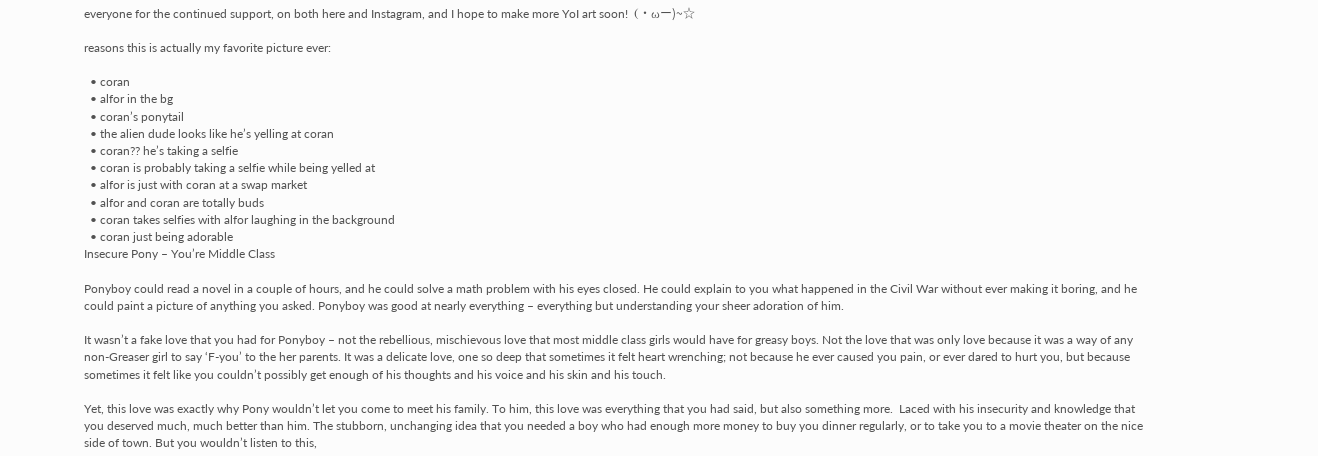everyone for the continued support, on both here and Instagram, and I hope to make more YoI art soon!  (・ωー)~☆

reasons this is actually my favorite picture ever:

  • coran
  • alfor in the bg
  • coran’s ponytail
  • the alien dude looks like he’s yelling at coran
  • coran?? he’s taking a selfie
  • coran is probably taking a selfie while being yelled at
  • alfor is just with coran at a swap market
  • alfor and coran are totally buds
  • coran takes selfies with alfor laughing in the background
  • coran just being adorable
Insecure Pony – You’re Middle Class

Ponyboy could read a novel in a couple of hours, and he could solve a math problem with his eyes closed. He could explain to you what happened in the Civil War without ever making it boring, and he could paint a picture of anything you asked. Ponyboy was good at nearly everything – everything but understanding your sheer adoration of him.

It wasn’t a fake love that you had for Ponyboy – not the rebellious, mischievous love that most middle class girls would have for greasy boys. Not the love that was only love because it was a way of any non-Greaser girl to say ‘F-you’ to the her parents. It was a delicate love, one so deep that sometimes it felt heart wrenching; not because he ever caused you pain, or ever dared to hurt you, but because sometimes it felt like you couldn’t possibly get enough of his thoughts and his voice and his skin and his touch.

Yet, this love was exactly why Pony wouldn’t let you come to meet his family. To him, this love was everything that you had said, but also something more.  Laced with his insecurity and knowledge that you deserved much, much better than him. The stubborn, unchanging idea that you needed a boy who had enough more money to buy you dinner regularly, or to take you to a movie theater on the nice side of town. But you wouldn’t listen to this,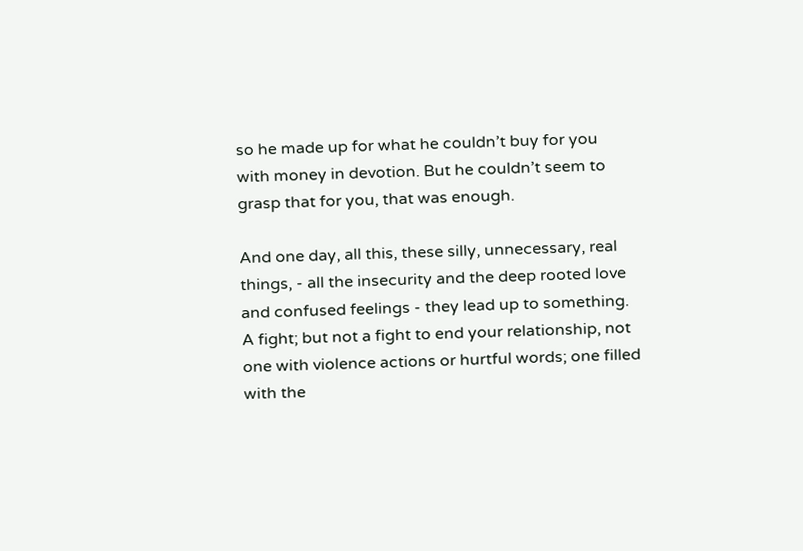so he made up for what he couldn’t buy for you with money in devotion. But he couldn’t seem to grasp that for you, that was enough.

And one day, all this, these silly, unnecessary, real things, - all the insecurity and the deep rooted love and confused feelings - they lead up to something. A fight; but not a fight to end your relationship, not one with violence actions or hurtful words; one filled with the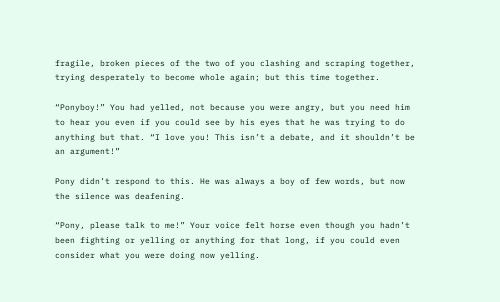fragile, broken pieces of the two of you clashing and scraping together, trying desperately to become whole again; but this time together.

“Ponyboy!” You had yelled, not because you were angry, but you need him to hear you even if you could see by his eyes that he was trying to do anything but that. “I love you! This isn’t a debate, and it shouldn’t be an argument!”

Pony didn’t respond to this. He was always a boy of few words, but now the silence was deafening.

“Pony, please talk to me!” Your voice felt horse even though you hadn’t been fighting or yelling or anything for that long, if you could even consider what you were doing now yelling.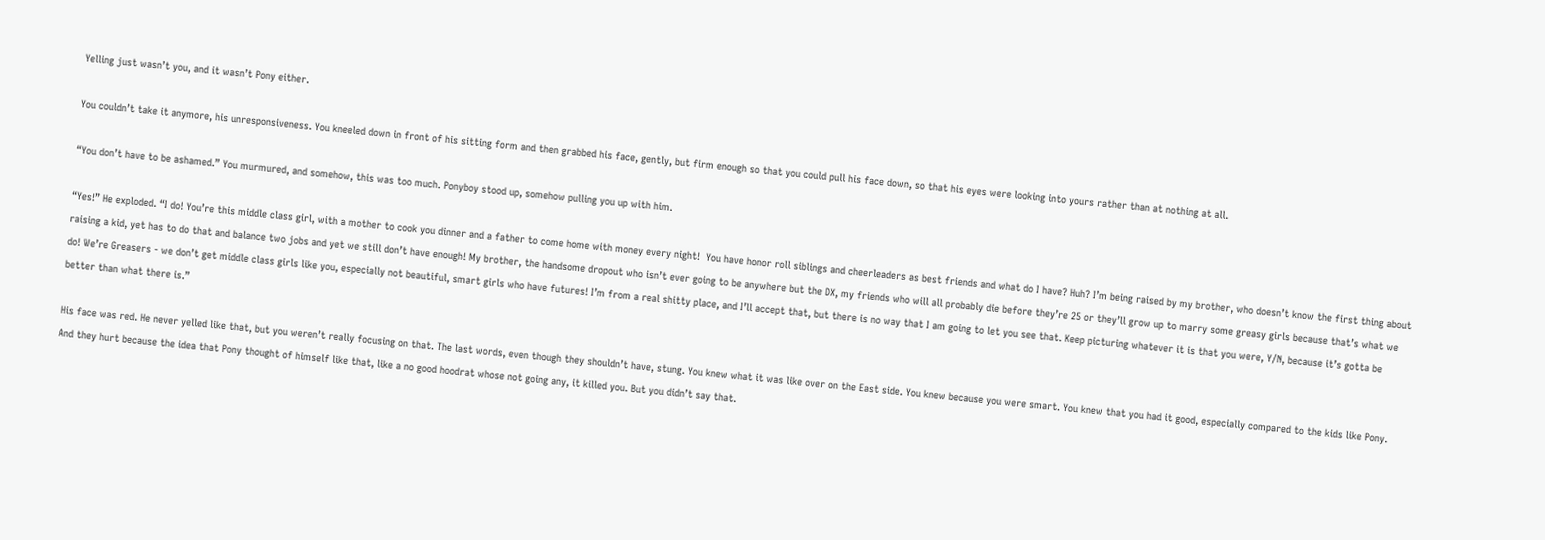Yelling just wasn’t you, and it wasn’t Pony either.

You couldn’t take it anymore, his unresponsiveness. You kneeled down in front of his sitting form and then grabbed his face, gently, but firm enough so that you could pull his face down, so that his eyes were looking into yours rather than at nothing at all.

“You don’t have to be ashamed.” You murmured, and somehow, this was too much. Ponyboy stood up, somehow pulling you up with him.

“Yes!” He exploded. “I do! You’re this middle class girl, with a mother to cook you dinner and a father to come home with money every night!  You have honor roll siblings and cheerleaders as best friends and what do I have? Huh? I’m being raised by my brother, who doesn’t know the first thing about raising a kid, yet has to do that and balance two jobs and yet we still don’t have enough! My brother, the handsome dropout who isn’t ever going to be anywhere but the DX, my friends who will all probably die before they’re 25 or they’ll grow up to marry some greasy girls because that’s what we do! We’re Greasers - we don’t get middle class girls like you, especially not beautiful, smart girls who have futures! I’m from a real shitty place, and I’ll accept that, but there is no way that I am going to let you see that. Keep picturing whatever it is that you were, Y/N, because it’s gotta be better than what there is.”

His face was red. He never yelled like that, but you weren’t really focusing on that. The last words, even though they shouldn’t have, stung. You knew what it was like over on the East side. You knew because you were smart. You knew that you had it good, especially compared to the kids like Pony. And they hurt because the idea that Pony thought of himself like that, like a no good hoodrat whose not going any, it killed you. But you didn’t say that.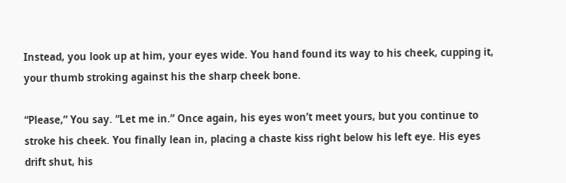Instead, you look up at him, your eyes wide. You hand found its way to his cheek, cupping it, your thumb stroking against his the sharp cheek bone.

“Please,” You say. “Let me in.” Once again, his eyes won’t meet yours, but you continue to stroke his cheek. You finally lean in, placing a chaste kiss right below his left eye. His eyes drift shut, his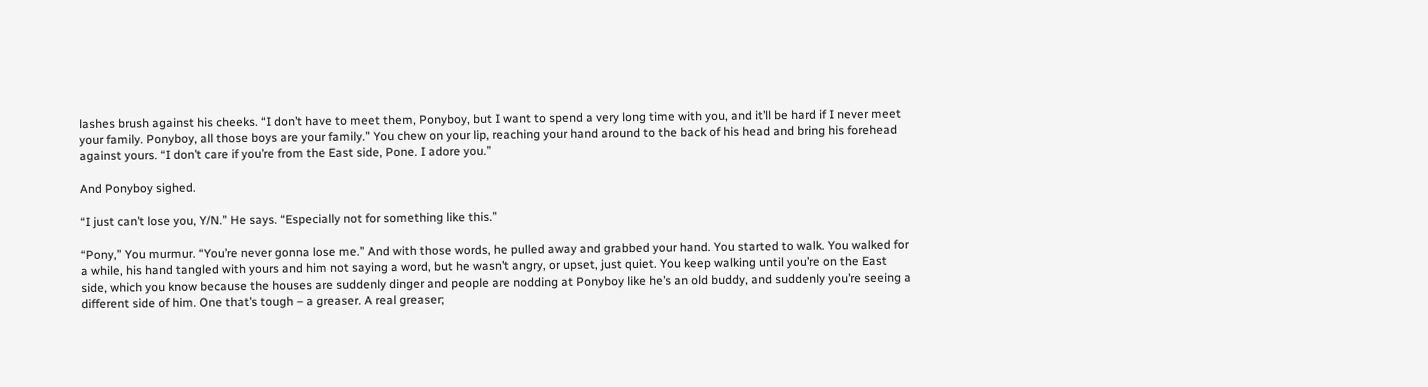lashes brush against his cheeks. “I don’t have to meet them, Ponyboy, but I want to spend a very long time with you, and it’ll be hard if I never meet your family. Ponyboy, all those boys are your family.” You chew on your lip, reaching your hand around to the back of his head and bring his forehead against yours. “I don’t care if you’re from the East side, Pone. I adore you.”

And Ponyboy sighed.

“I just can’t lose you, Y/N.” He says. “Especially not for something like this.”

“Pony,” You murmur. “You’re never gonna lose me.” And with those words, he pulled away and grabbed your hand. You started to walk. You walked for a while, his hand tangled with yours and him not saying a word, but he wasn’t angry, or upset, just quiet. You keep walking until you’re on the East side, which you know because the houses are suddenly dinger and people are nodding at Ponyboy like he’s an old buddy, and suddenly you’re seeing a different side of him. One that’s tough – a greaser. A real greaser;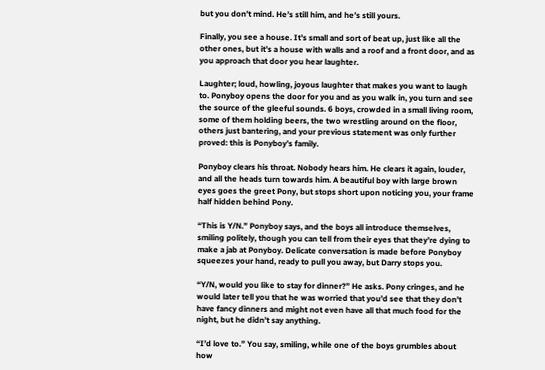but you don’t mind. He’s still him, and he’s still yours.

Finally, you see a house. It’s small and sort of beat up, just like all the other ones, but it’s a house with walls and a roof and a front door, and as you approach that door you hear laughter.

Laughter; loud, howling, joyous laughter that makes you want to laugh to. Ponyboy opens the door for you and as you walk in, you turn and see the source of the gleeful sounds. 6 boys, crowded in a small living room, some of them holding beers, the two wrestling around on the floor, others just bantering, and your previous statement was only further proved: this is Ponyboy’s family.

Ponyboy clears his throat. Nobody hears him. He clears it again, louder, and all the heads turn towards him. A beautiful boy with large brown eyes goes the greet Pony, but stops short upon noticing you, your frame half hidden behind Pony.

“This is Y/N.” Ponyboy says, and the boys all introduce themselves, smiling politely, though you can tell from their eyes that they’re dying to make a jab at Ponyboy. Delicate conversation is made before Ponyboy squeezes your hand, ready to pull you away, but Darry stops you.

“Y/N, would you like to stay for dinner?” He asks. Pony cringes, and he would later tell you that he was worried that you’d see that they don’t have fancy dinners and might not even have all that much food for the night, but he didn’t say anything.

“I’d love to.” You say, smiling, while one of the boys grumbles about how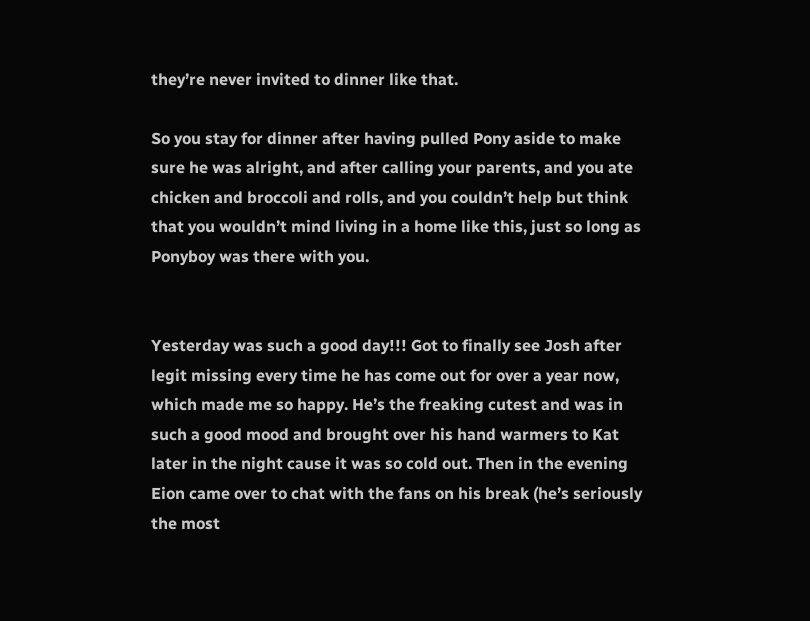they’re never invited to dinner like that.

So you stay for dinner after having pulled Pony aside to make sure he was alright, and after calling your parents, and you ate chicken and broccoli and rolls, and you couldn’t help but think that you wouldn’t mind living in a home like this, just so long as Ponyboy was there with you.


Yesterday was such a good day!!! Got to finally see Josh after legit missing every time he has come out for over a year now, which made me so happy. He’s the freaking cutest and was in such a good mood and brought over his hand warmers to Kat later in the night cause it was so cold out. Then in the evening Eion came over to chat with the fans on his break (he’s seriously the most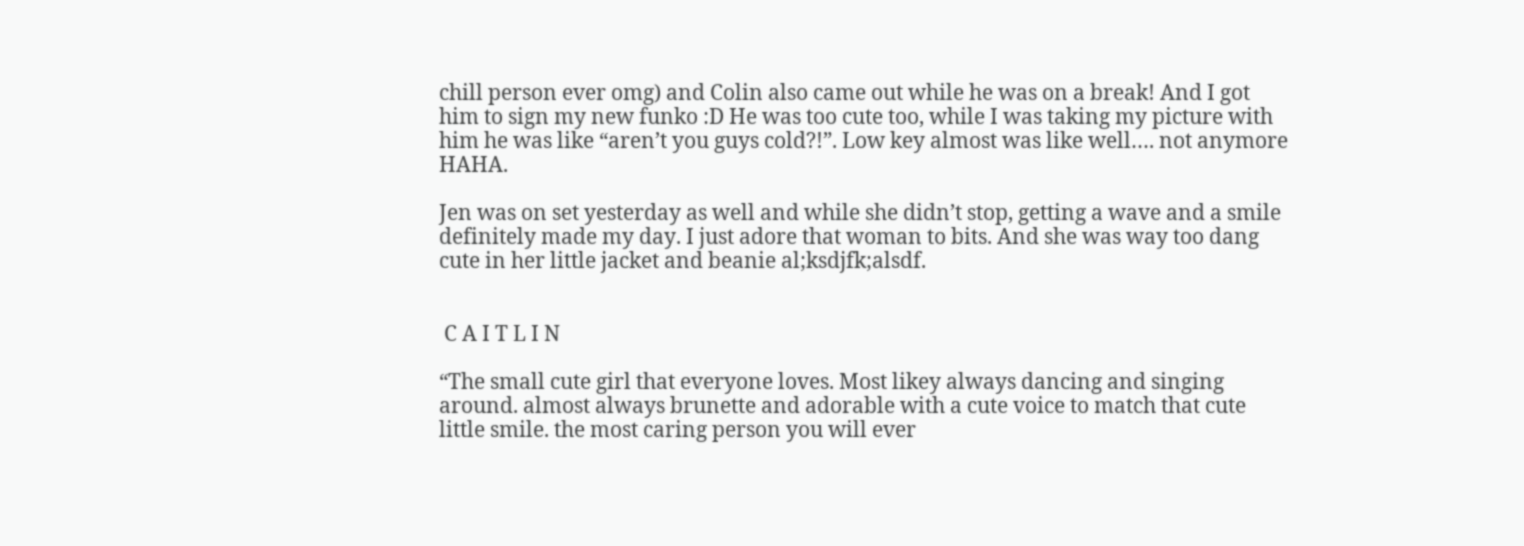chill person ever omg) and Colin also came out while he was on a break! And I got him to sign my new funko :D He was too cute too, while I was taking my picture with him he was like “aren’t you guys cold?!”. Low key almost was like well…. not anymore HAHA.

Jen was on set yesterday as well and while she didn’t stop, getting a wave and a smile definitely made my day. I just adore that woman to bits. And she was way too dang cute in her little jacket and beanie al;ksdjfk;alsdf.


 C A I T L I N

“The small cute girl that everyone loves. Most likey always dancing and singing around. almost always brunette and adorable with a cute voice to match that cute little smile. the most caring person you will ever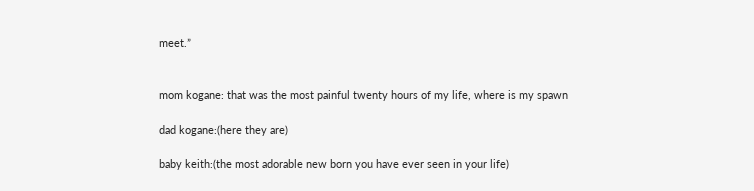meet.”


mom kogane: that was the most painful twenty hours of my life, where is my spawn

dad kogane:(here they are)

baby keith:(the most adorable new born you have ever seen in your life)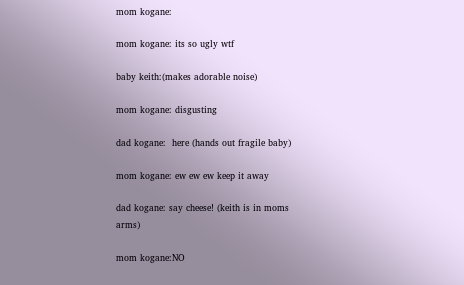mom kogane:

mom kogane: its so ugly wtf

baby keith:(makes adorable noise)

mom kogane: disgusting

dad kogane:  here (hands out fragile baby)

mom kogane: ew ew ew keep it away

dad kogane: say cheese! (keith is in moms arms)

mom kogane:NO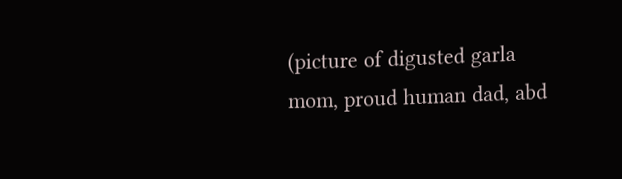(picture of digusted garla mom, proud human dad, abd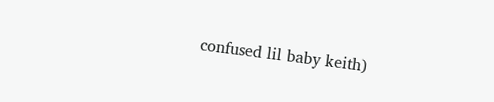confused lil baby keith)